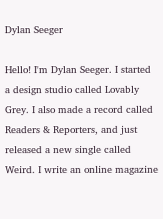Dylan Seeger

Hello! I'm Dylan Seeger. I started a design studio called Lovably Grey. I also made a record called Readers & Reporters, and just released a new single called Weird. I write an online magazine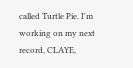called Turtle Pie. I'm working on my next record, CLAYE,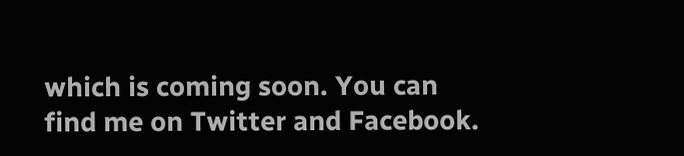which is coming soon. You can find me on Twitter and Facebook.